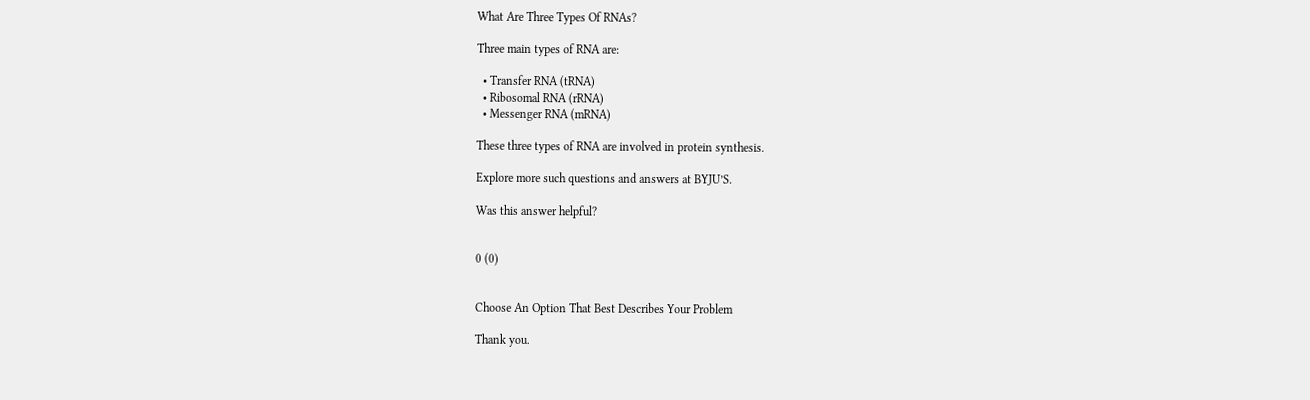What Are Three Types Of RNAs?

Three main types of RNA are:

  • Transfer RNA (tRNA)
  • Ribosomal RNA (rRNA)
  • Messenger RNA (mRNA)

These three types of RNA are involved in protein synthesis.

Explore more such questions and answers at BYJU’S.

Was this answer helpful?


0 (0)


Choose An Option That Best Describes Your Problem

Thank you.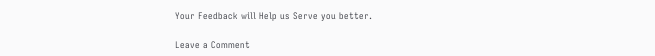Your Feedback will Help us Serve you better.

Leave a Comment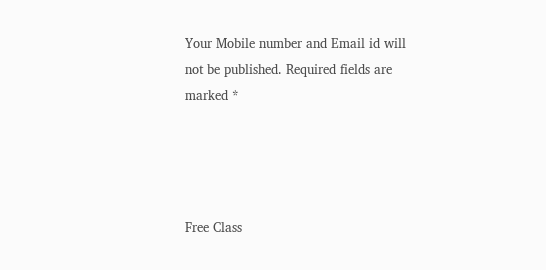Your Mobile number and Email id will not be published. Required fields are marked *




Free Class